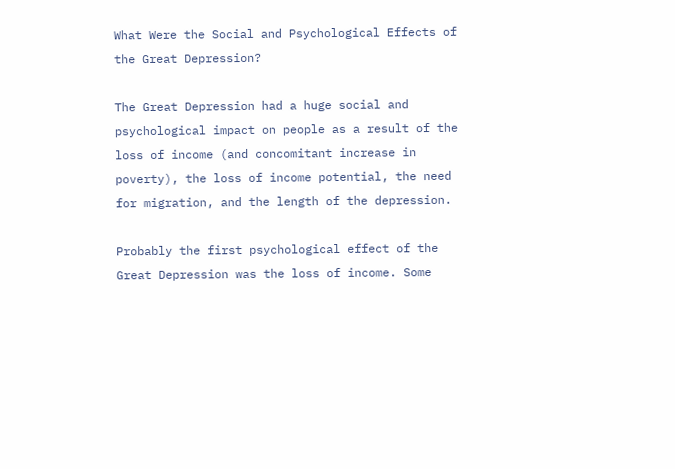What Were the Social and Psychological Effects of the Great Depression?

The Great Depression had a huge social and psychological impact on people as a result of the loss of income (and concomitant increase in poverty), the loss of income potential, the need for migration, and the length of the depression.

Probably the first psychological effect of the Great Depression was the loss of income. Some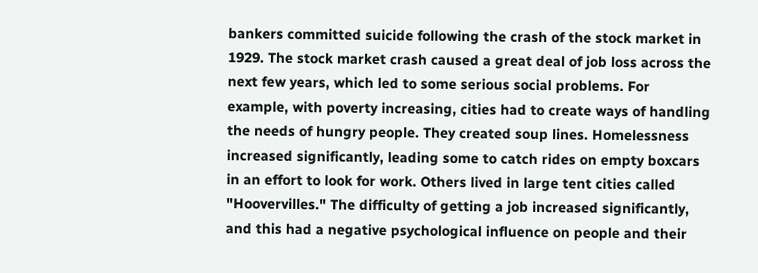bankers committed suicide following the crash of the stock market in 1929. The stock market crash caused a great deal of job loss across the next few years, which led to some serious social problems. For example, with poverty increasing, cities had to create ways of handling the needs of hungry people. They created soup lines. Homelessness increased significantly, leading some to catch rides on empty boxcars in an effort to look for work. Others lived in large tent cities called "Hoovervilles." The difficulty of getting a job increased significantly, and this had a negative psychological influence on people and their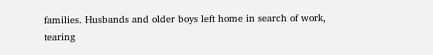families. Husbands and older boys left home in search of work, tearing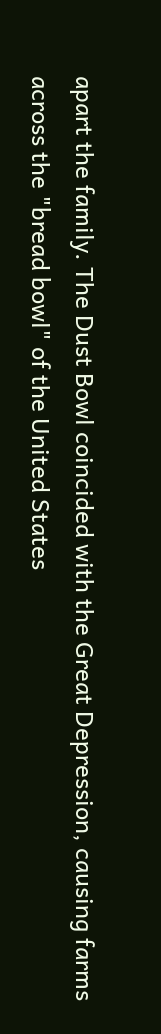apart the family. The Dust Bowl coincided with the Great Depression, causing farms across the "bread bowl" of the United States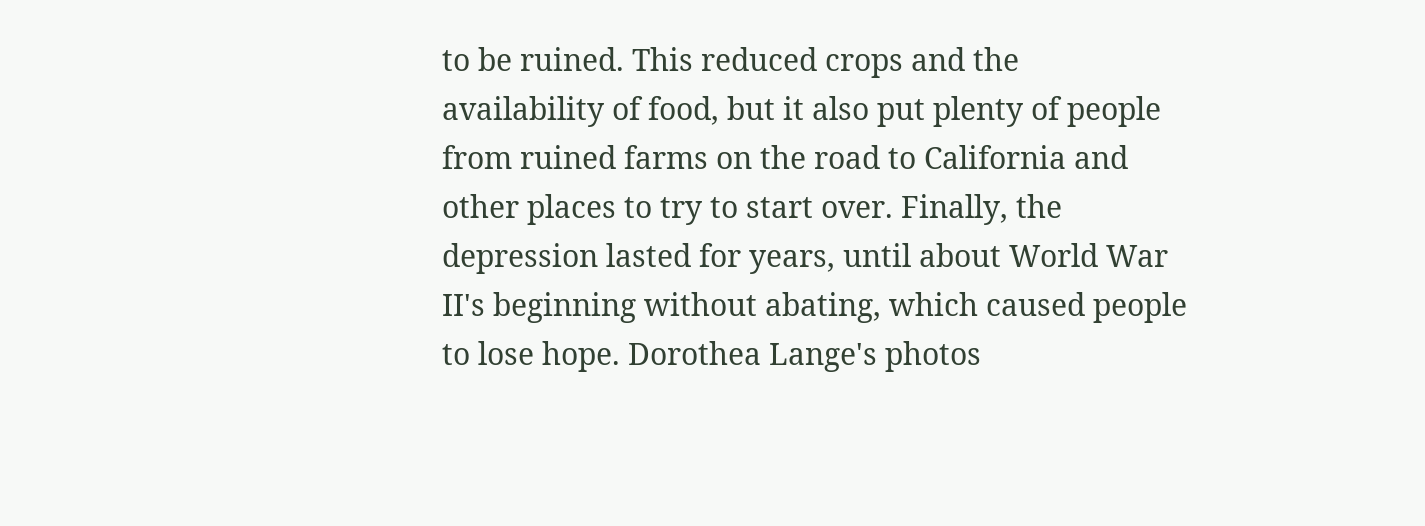to be ruined. This reduced crops and the availability of food, but it also put plenty of people from ruined farms on the road to California and other places to try to start over. Finally, the depression lasted for years, until about World War II's beginning without abating, which caused people to lose hope. Dorothea Lange's photos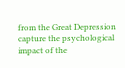from the Great Depression capture the psychological impact of the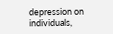depression on individuals,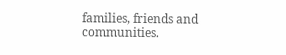families, friends and communities.